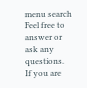menu search
Feel free to answer or ask any questions.
If you are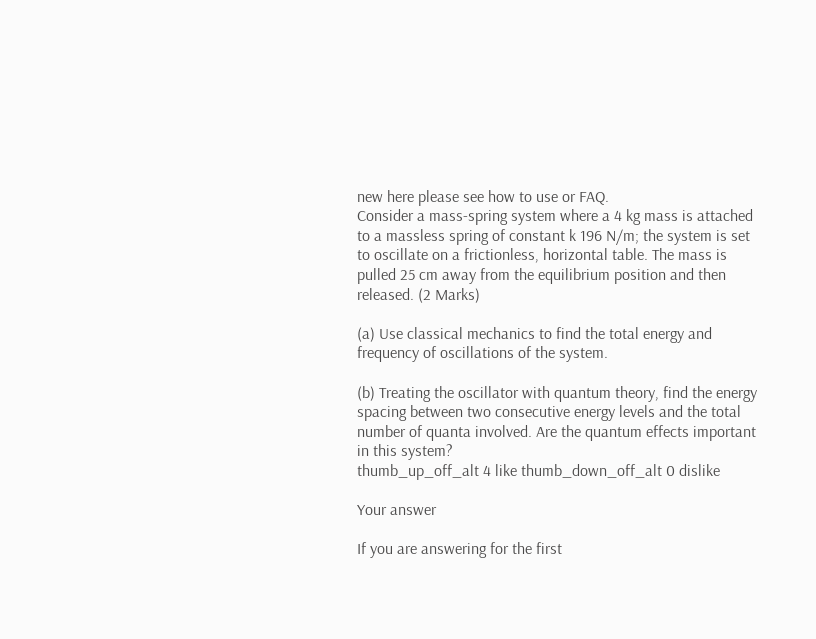new here please see how to use or FAQ.
Consider a mass-spring system where a 4 kg mass is attached to a massless spring of constant k 196 N/m; the system is set to oscillate on a frictionless, horizontal table. The mass is pulled 25 cm away from the equilibrium position and then released. (2 Marks)

(a) Use classical mechanics to find the total energy and frequency of oscillations of the system.

(b) Treating the oscillator with quantum theory, find the energy spacing between two consecutive energy levels and the total number of quanta involved. Are the quantum effects important in this system?
thumb_up_off_alt 4 like thumb_down_off_alt 0 dislike

Your answer

If you are answering for the first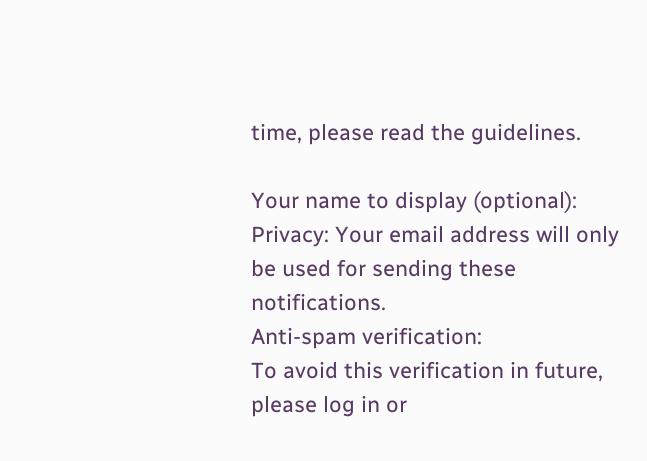time, please read the guidelines.

Your name to display (optional):
Privacy: Your email address will only be used for sending these notifications.
Anti-spam verification:
To avoid this verification in future, please log in or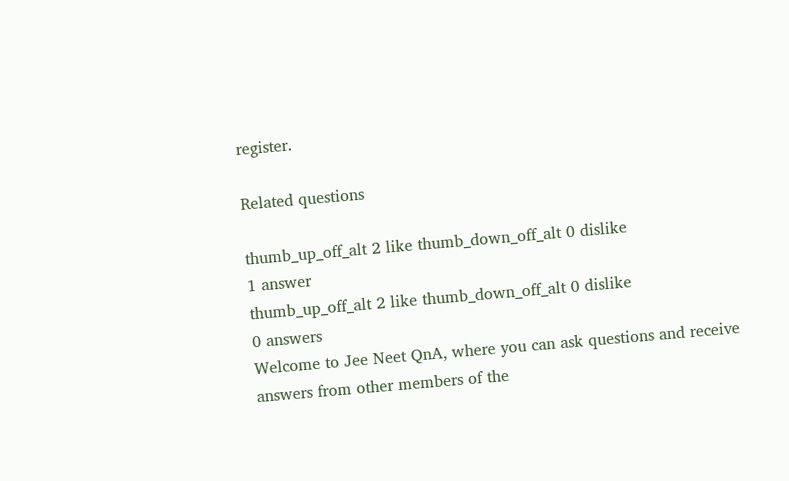register.

Related questions

thumb_up_off_alt 2 like thumb_down_off_alt 0 dislike
1 answer
thumb_up_off_alt 2 like thumb_down_off_alt 0 dislike
0 answers
Welcome to Jee Neet QnA, where you can ask questions and receive answers from other members of the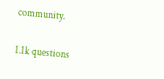community.

1.1k questions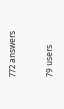772 answers


79 users